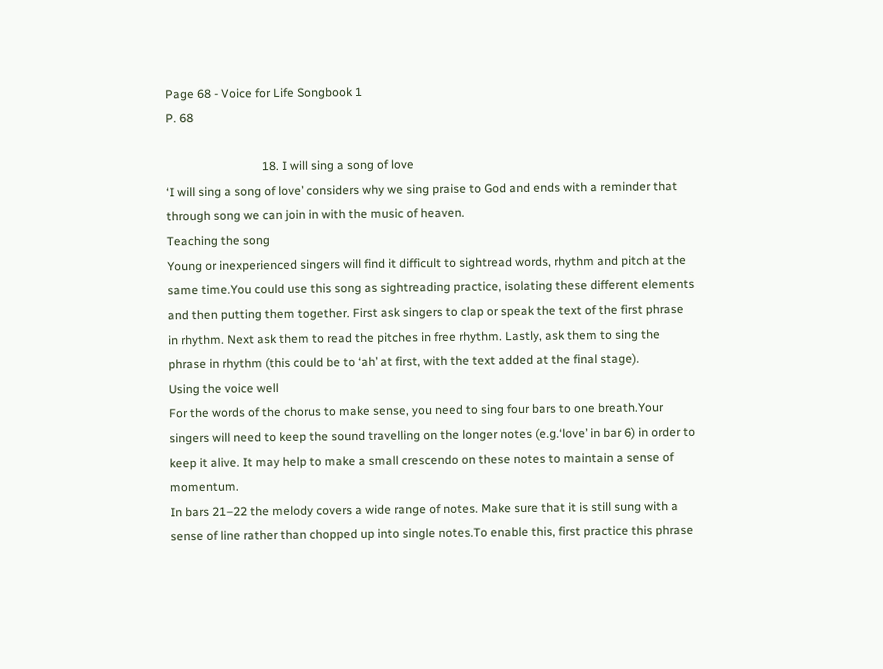Page 68 - Voice for Life Songbook 1
P. 68

                                18. I will sing a song of love
‘I will sing a song of love’ considers why we sing praise to God and ends with a reminder that through song we can join in with the music of heaven.
Teaching the song
Young or inexperienced singers will find it difficult to sightread words, rhythm and pitch at the same time.You could use this song as sightreading practice, isolating these different elements and then putting them together. First ask singers to clap or speak the text of the first phrase in rhythm. Next ask them to read the pitches in free rhythm. Lastly, ask them to sing the phrase in rhythm (this could be to ‘ah’ at first, with the text added at the final stage).
Using the voice well
For the words of the chorus to make sense, you need to sing four bars to one breath.Your singers will need to keep the sound travelling on the longer notes (e.g.‘love’ in bar 6) in order to keep it alive. It may help to make a small crescendo on these notes to maintain a sense of momentum.
In bars 21–22 the melody covers a wide range of notes. Make sure that it is still sung with a sense of line rather than chopped up into single notes.To enable this, first practice this phrase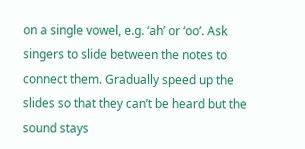on a single vowel, e.g. ‘ah’ or ‘oo’. Ask singers to slide between the notes to connect them. Gradually speed up the slides so that they can’t be heard but the sound stays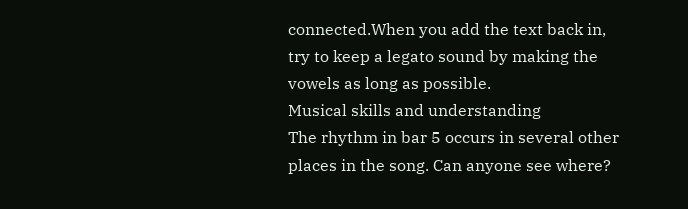connected.When you add the text back in, try to keep a legato sound by making the vowels as long as possible.
Musical skills and understanding
The rhythm in bar 5 occurs in several other places in the song. Can anyone see where?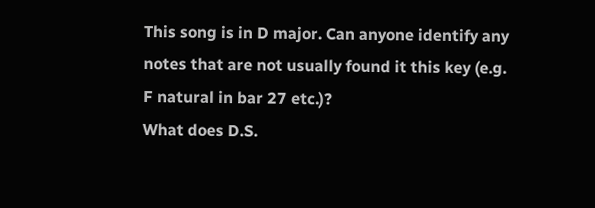This song is in D major. Can anyone identify any notes that are not usually found it this key (e.g. F natural in bar 27 etc.)?
What does D.S.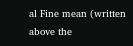al Fine mean (written above the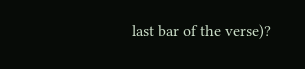last bar of the verse)?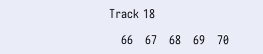Track 18

   66   67   68   69   70